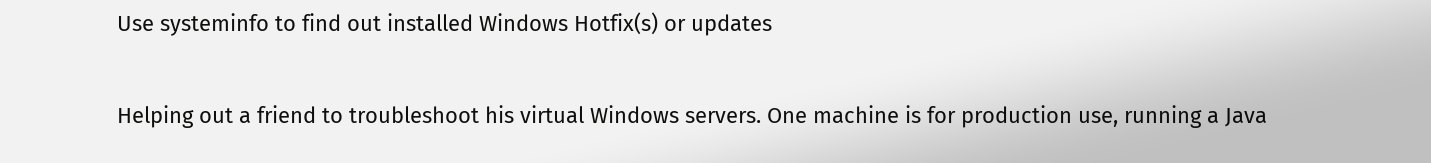Use systeminfo to find out installed Windows Hotfix(s) or updates

Helping out a friend to troubleshoot his virtual Windows servers. One machine is for production use, running a Java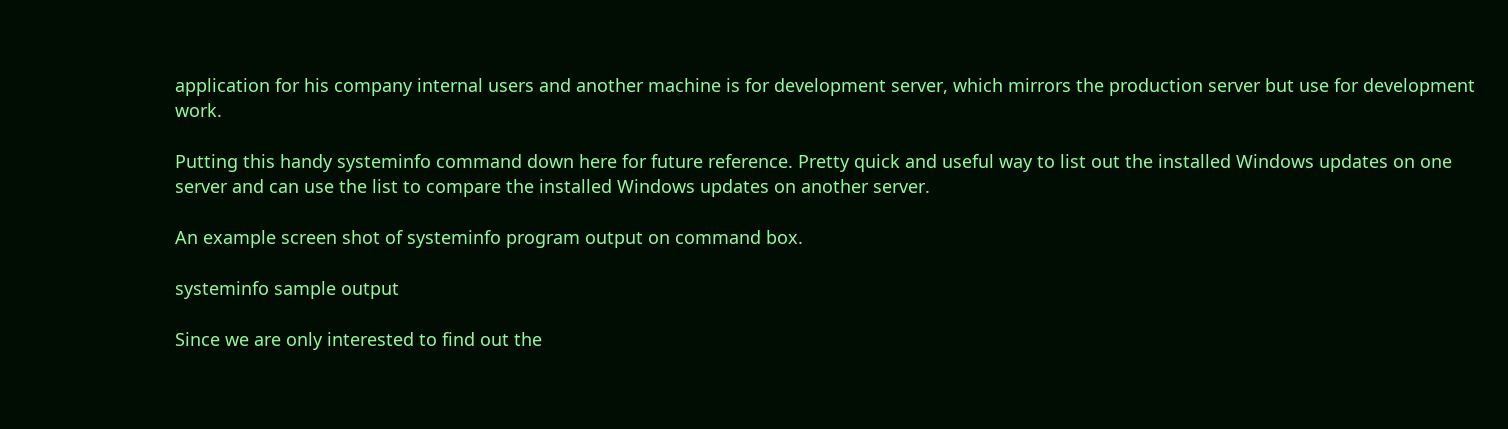application for his company internal users and another machine is for development server, which mirrors the production server but use for development work.

Putting this handy systeminfo command down here for future reference. Pretty quick and useful way to list out the installed Windows updates on one server and can use the list to compare the installed Windows updates on another server.

An example screen shot of systeminfo program output on command box.

systeminfo sample output

Since we are only interested to find out the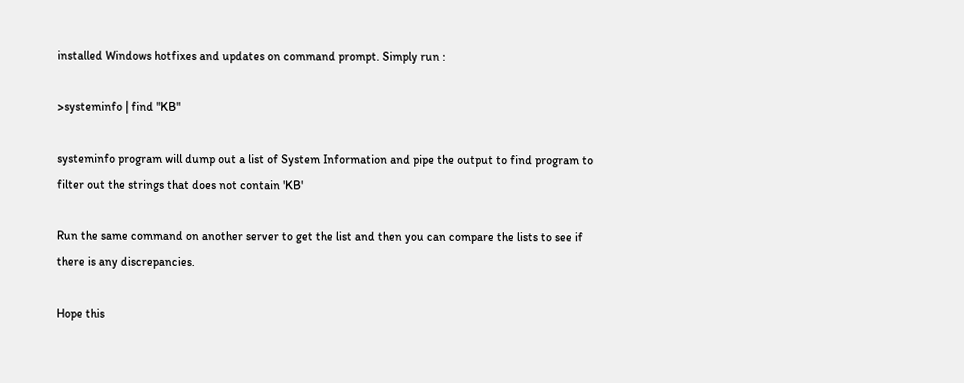installed Windows hotfixes and updates on command prompt. Simply run :

>systeminfo | find "KB"

systeminfo program will dump out a list of System Information and pipe the output to find program to filter out the strings that does not contain 'KB'

Run the same command on another server to get the list and then you can compare the lists to see if there is any discrepancies.

Hope this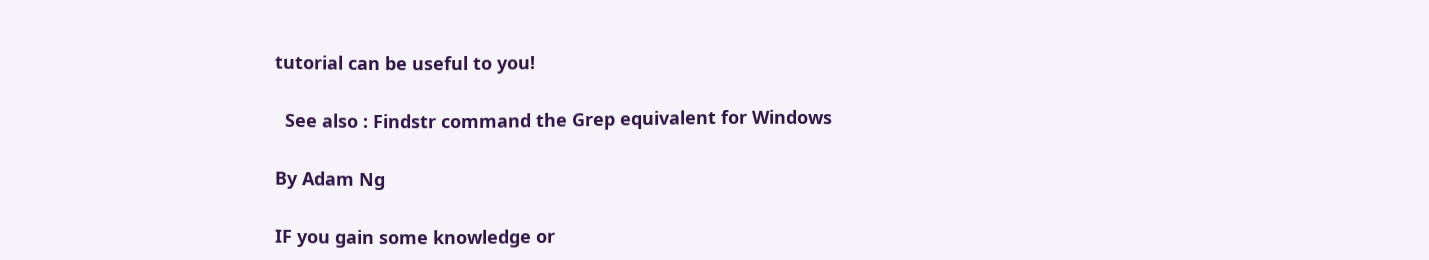tutorial can be useful to you!

  See also : Findstr command the Grep equivalent for Windows

By Adam Ng

IF you gain some knowledge or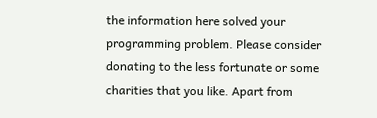the information here solved your programming problem. Please consider donating to the less fortunate or some charities that you like. Apart from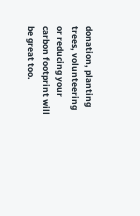donation, planting trees, volunteering or reducing your carbon footprint will be great too.